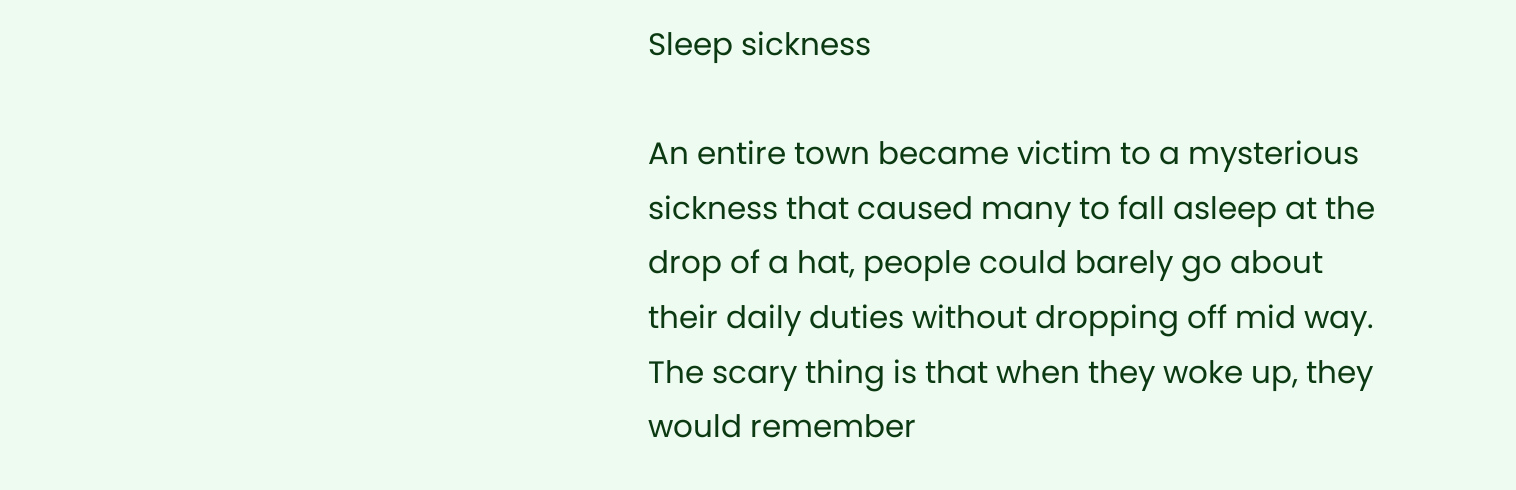Sleep sickness

An entire town became victim to a mysterious sickness that caused many to fall asleep at the drop of a hat, people could barely go about their daily duties without dropping off mid way. The scary thing is that when they woke up, they would remember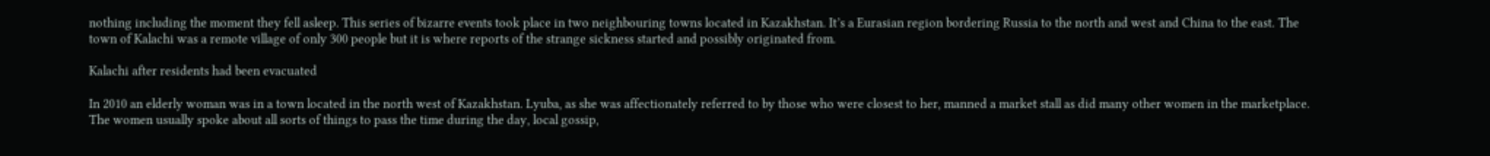nothing including the moment they fell asleep. This series of bizarre events took place in two neighbouring towns located in Kazakhstan. It’s a Eurasian region bordering Russia to the north and west and China to the east. The town of Kalachi was a remote village of only 300 people but it is where reports of the strange sickness started and possibly originated from.

Kalachi after residents had been evacuated

In 2010 an elderly woman was in a town located in the north west of Kazakhstan. Lyuba, as she was affectionately referred to by those who were closest to her, manned a market stall as did many other women in the marketplace. The women usually spoke about all sorts of things to pass the time during the day, local gossip,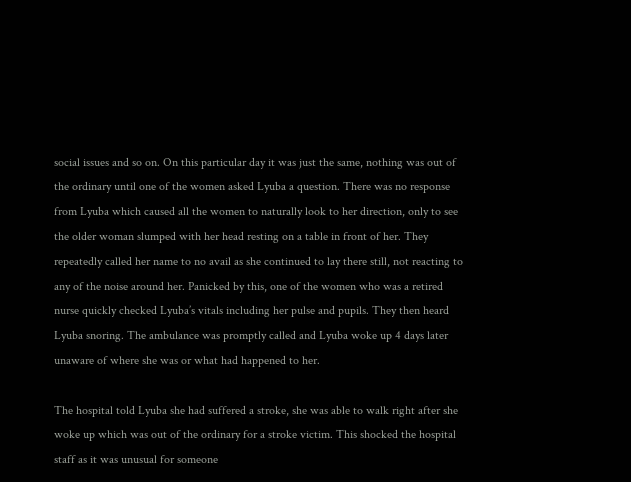social issues and so on. On this particular day it was just the same, nothing was out of the ordinary until one of the women asked Lyuba a question. There was no response from Lyuba which caused all the women to naturally look to her direction, only to see the older woman slumped with her head resting on a table in front of her. They repeatedly called her name to no avail as she continued to lay there still, not reacting to any of the noise around her. Panicked by this, one of the women who was a retired nurse quickly checked Lyuba’s vitals including her pulse and pupils. They then heard Lyuba snoring. The ambulance was promptly called and Lyuba woke up 4 days later unaware of where she was or what had happened to her.

The hospital told Lyuba she had suffered a stroke, she was able to walk right after she woke up which was out of the ordinary for a stroke victim. This shocked the hospital staff as it was unusual for someone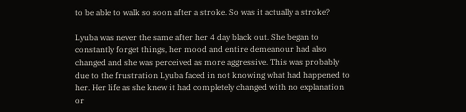to be able to walk so soon after a stroke. So was it actually a stroke?

Lyuba was never the same after her 4 day black out. She began to constantly forget things, her mood and entire demeanour had also changed and she was perceived as more aggressive. This was probably due to the frustration Lyuba faced in not knowing what had happened to her. Her life as she knew it had completely changed with no explanation or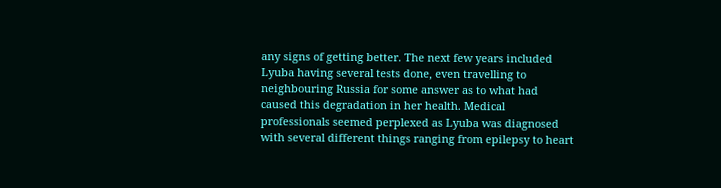any signs of getting better. The next few years included Lyuba having several tests done, even travelling to neighbouring Russia for some answer as to what had caused this degradation in her health. Medical professionals seemed perplexed as Lyuba was diagnosed with several different things ranging from epilepsy to heart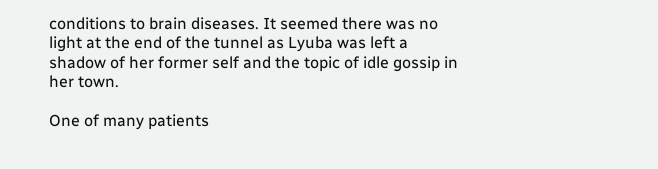conditions to brain diseases. It seemed there was no light at the end of the tunnel as Lyuba was left a shadow of her former self and the topic of idle gossip in her town.

One of many patients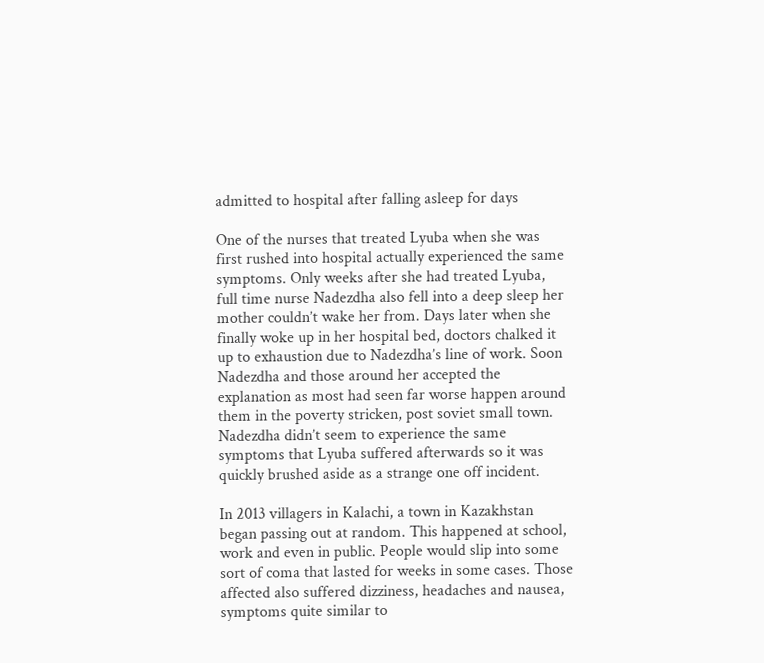admitted to hospital after falling asleep for days

One of the nurses that treated Lyuba when she was first rushed into hospital actually experienced the same symptoms. Only weeks after she had treated Lyuba, full time nurse Nadezdha also fell into a deep sleep her mother couldn’t wake her from. Days later when she finally woke up in her hospital bed, doctors chalked it up to exhaustion due to Nadezdha’s line of work. Soon Nadezdha and those around her accepted the explanation as most had seen far worse happen around them in the poverty stricken, post soviet small town. Nadezdha didn’t seem to experience the same symptoms that Lyuba suffered afterwards so it was quickly brushed aside as a strange one off incident.

In 2013 villagers in Kalachi, a town in Kazakhstan began passing out at random. This happened at school, work and even in public. People would slip into some sort of coma that lasted for weeks in some cases. Those affected also suffered dizziness, headaches and nausea, symptoms quite similar to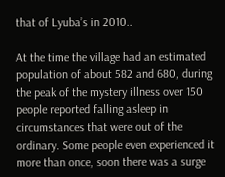that of Lyuba’s in 2010..

At the time the village had an estimated population of about 582 and 680, during the peak of the mystery illness over 150 people reported falling asleep in circumstances that were out of the ordinary. Some people even experienced it more than once, soon there was a surge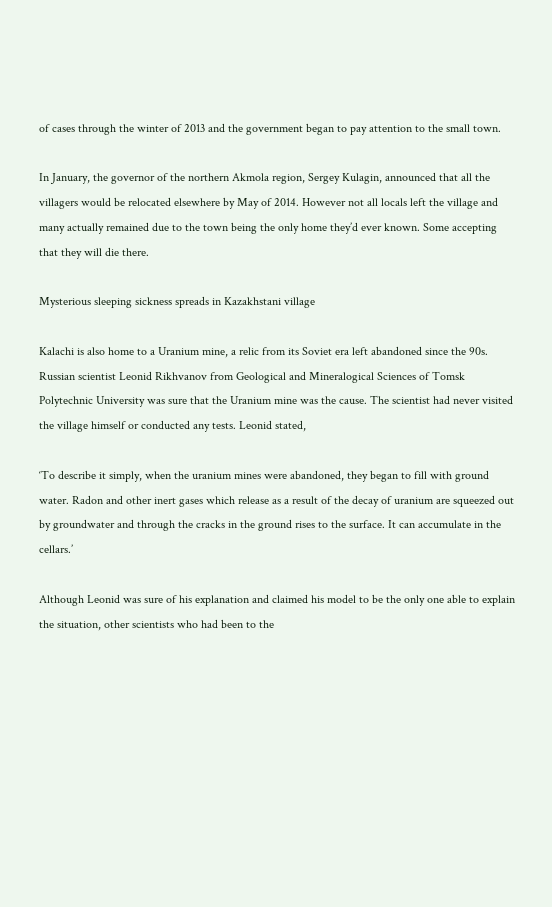of cases through the winter of 2013 and the government began to pay attention to the small town.

In January, the governor of the northern Akmola region, Sergey Kulagin, announced that all the villagers would be relocated elsewhere by May of 2014. However not all locals left the village and many actually remained due to the town being the only home they’d ever known. Some accepting that they will die there.

Mysterious sleeping sickness spreads in Kazakhstani village

Kalachi is also home to a Uranium mine, a relic from its Soviet era left abandoned since the 90s. Russian scientist Leonid Rikhvanov from Geological and Mineralogical Sciences of Tomsk Polytechnic University was sure that the Uranium mine was the cause. The scientist had never visited the village himself or conducted any tests. Leonid stated,

‘To describe it simply, when the uranium mines were abandoned, they began to fill with ground water. Radon and other inert gases which release as a result of the decay of uranium are squeezed out by groundwater and through the cracks in the ground rises to the surface. It can accumulate in the cellars.’

Although Leonid was sure of his explanation and claimed his model to be the only one able to explain the situation, other scientists who had been to the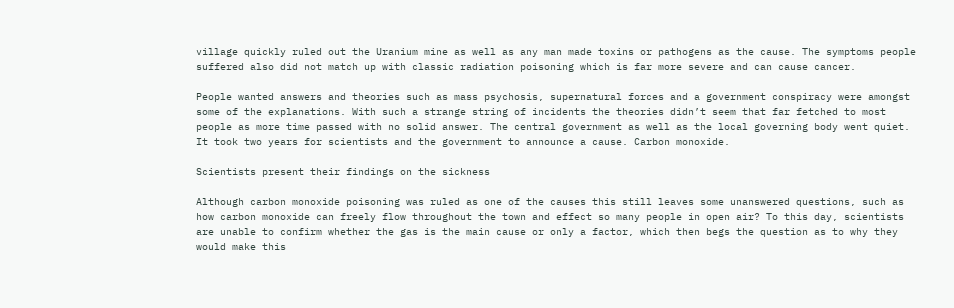village quickly ruled out the Uranium mine as well as any man made toxins or pathogens as the cause. The symptoms people suffered also did not match up with classic radiation poisoning which is far more severe and can cause cancer.

People wanted answers and theories such as mass psychosis, supernatural forces and a government conspiracy were amongst some of the explanations. With such a strange string of incidents the theories didn’t seem that far fetched to most people as more time passed with no solid answer. The central government as well as the local governing body went quiet. It took two years for scientists and the government to announce a cause. Carbon monoxide.

Scientists present their findings on the sickness

Although carbon monoxide poisoning was ruled as one of the causes this still leaves some unanswered questions, such as how carbon monoxide can freely flow throughout the town and effect so many people in open air? To this day, scientists are unable to confirm whether the gas is the main cause or only a factor, which then begs the question as to why they would make this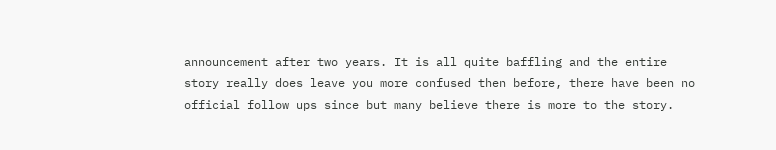announcement after two years. It is all quite baffling and the entire story really does leave you more confused then before, there have been no official follow ups since but many believe there is more to the story.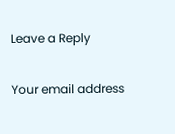Leave a Reply

Your email address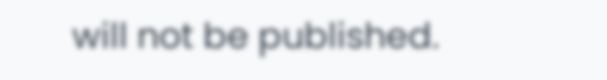will not be published.